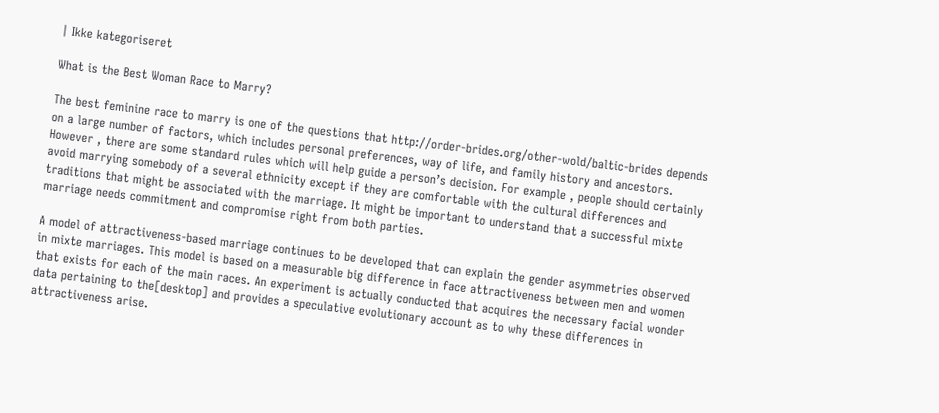| Ikke kategoriseret

What is the Best Woman Race to Marry?

The best feminine race to marry is one of the questions that http://order-brides.org/other-wold/baltic-brides depends on a large number of factors, which includes personal preferences, way of life, and family history and ancestors. However , there are some standard rules which will help guide a person’s decision. For example , people should certainly avoid marrying somebody of a several ethnicity except if they are comfortable with the cultural differences and traditions that might be associated with the marriage. It might be important to understand that a successful mixte marriage needs commitment and compromise right from both parties.

A model of attractiveness-based marriage continues to be developed that can explain the gender asymmetries observed in mixte marriages. This model is based on a measurable big difference in face attractiveness between men and women that exists for each of the main races. An experiment is actually conducted that acquires the necessary facial wonder data pertaining to the[desktop] and provides a speculative evolutionary account as to why these differences in attractiveness arise.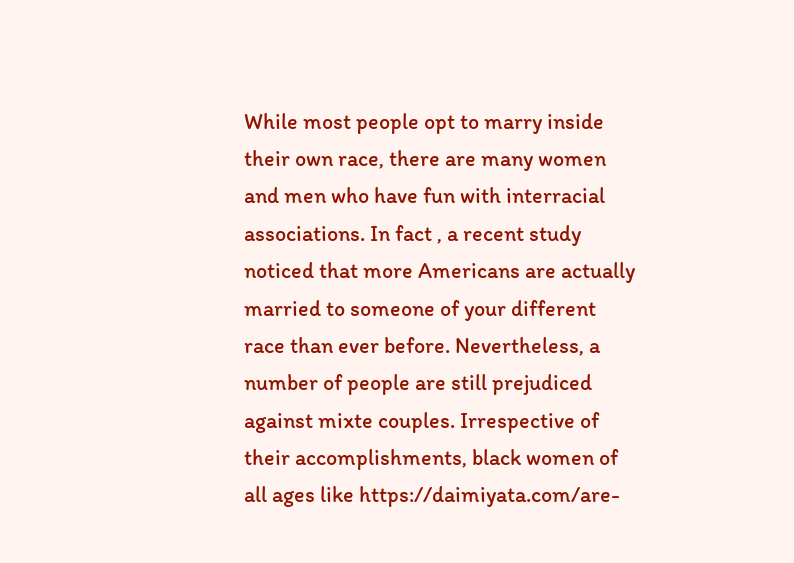While most people opt to marry inside their own race, there are many women and men who have fun with interracial associations. In fact , a recent study noticed that more Americans are actually married to someone of your different race than ever before. Nevertheless, a number of people are still prejudiced against mixte couples. Irrespective of their accomplishments, black women of all ages like https://daimiyata.com/are-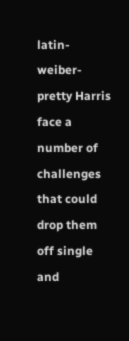latin-weiber-pretty Harris face a number of challenges that could drop them off single and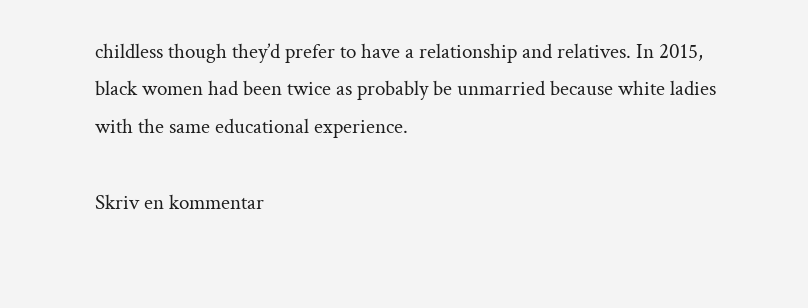childless though they’d prefer to have a relationship and relatives. In 2015, black women had been twice as probably be unmarried because white ladies with the same educational experience.

Skriv en kommentar